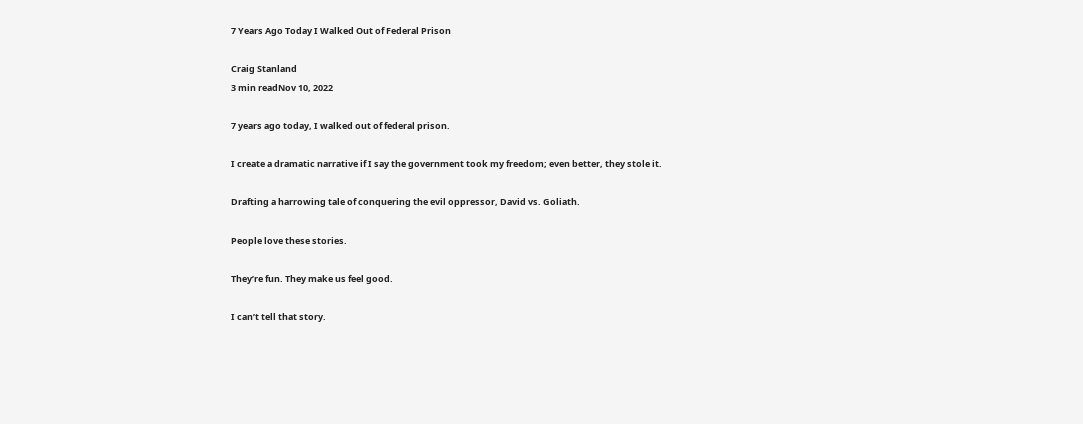7 Years Ago Today I Walked Out of Federal Prison

Craig Stanland
3 min readNov 10, 2022

7 years ago today, I walked out of federal prison.

I create a dramatic narrative if I say the government took my freedom; even better, they stole it.

Drafting a harrowing tale of conquering the evil oppressor, David vs. Goliath.

People love these stories.

They’re fun. They make us feel good.

I can’t tell that story.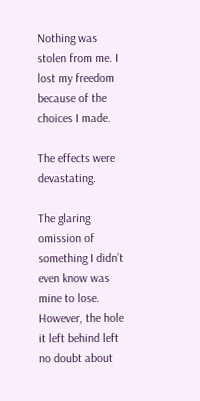Nothing was stolen from me. I lost my freedom because of the choices I made.

The effects were devastating.

The glaring omission of something I didn’t even know was mine to lose. However, the hole it left behind left no doubt about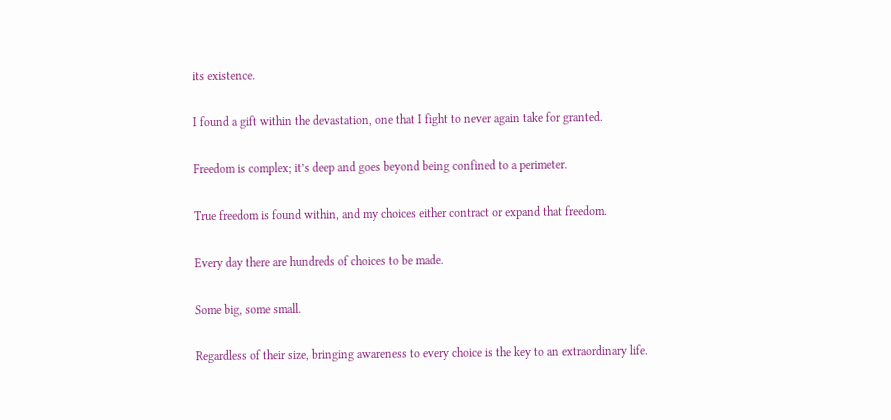its existence.

I found a gift within the devastation, one that I fight to never again take for granted.

Freedom is complex; it’s deep and goes beyond being confined to a perimeter.

True freedom is found within, and my choices either contract or expand that freedom.

Every day there are hundreds of choices to be made.

Some big, some small.

Regardless of their size, bringing awareness to every choice is the key to an extraordinary life.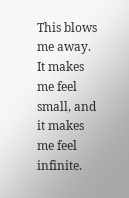This blows me away. It makes me feel small, and it makes me feel infinite.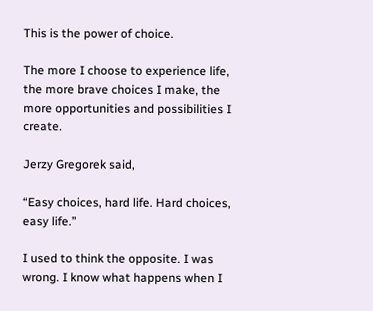This is the power of choice.

The more I choose to experience life, the more brave choices I make, the more opportunities and possibilities I create.

Jerzy Gregorek said,

“Easy choices, hard life. Hard choices, easy life.”

I used to think the opposite. I was wrong. I know what happens when I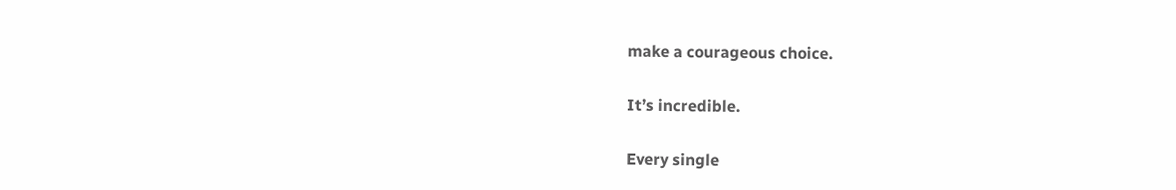make a courageous choice.

It’s incredible.

Every single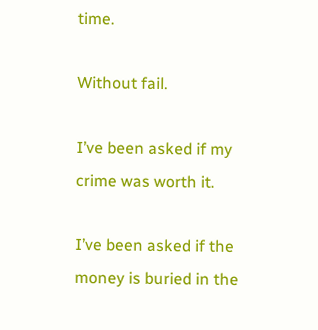time.

Without fail.

I’ve been asked if my crime was worth it.

I’ve been asked if the money is buried in the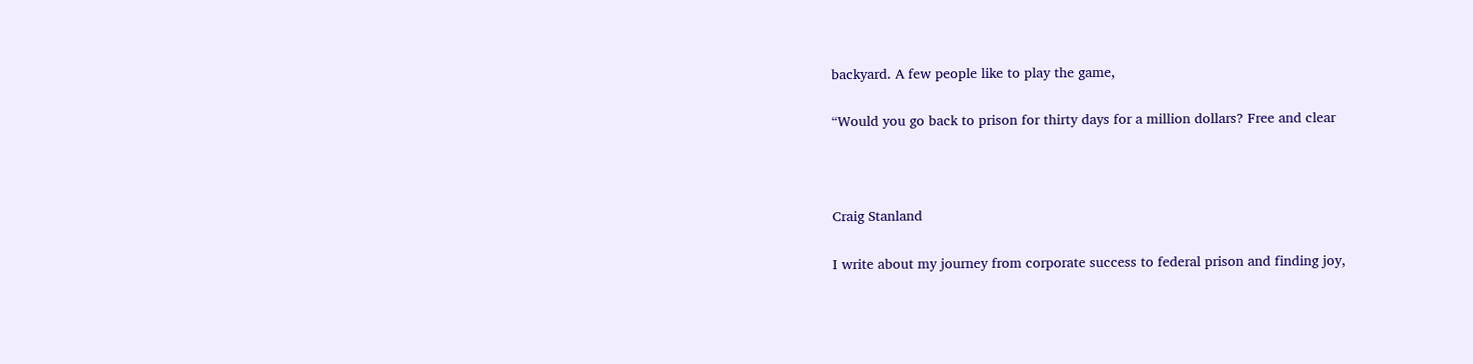backyard. A few people like to play the game,

“Would you go back to prison for thirty days for a million dollars? Free and clear



Craig Stanland

I write about my journey from corporate success to federal prison and finding joy,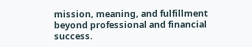mission, meaning, and fulfillment beyond professional and financial success.